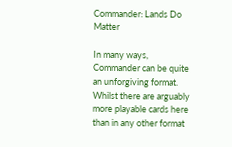Commander: Lands Do Matter

In many ways, Commander can be quite an unforgiving format. Whilst there are arguably more playable cards here than in any other format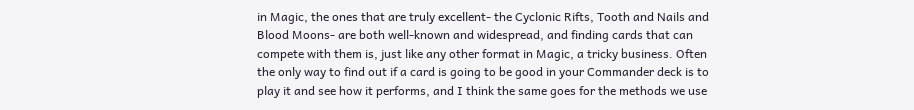in Magic, the ones that are truly excellent- the Cyclonic Rifts, Tooth and Nails and Blood Moons- are both well-known and widespread, and finding cards that can compete with them is, just like any other format in Magic, a tricky business. Often the only way to find out if a card is going to be good in your Commander deck is to play it and see how it performs, and I think the same goes for the methods we use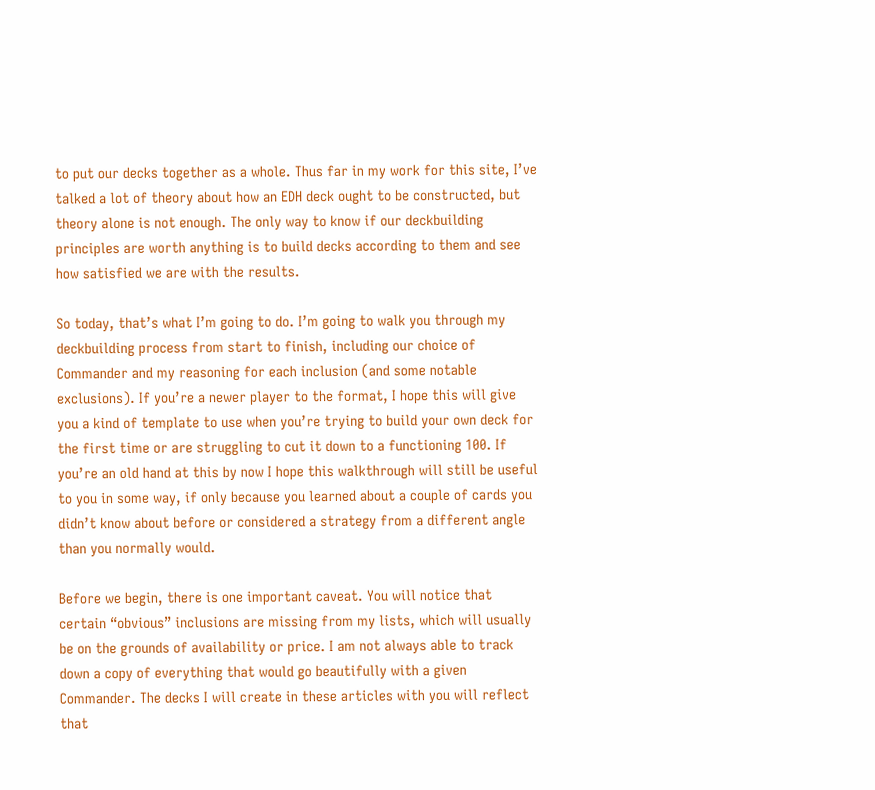to put our decks together as a whole. Thus far in my work for this site, I’ve talked a lot of theory about how an EDH deck ought to be constructed, but theory alone is not enough. The only way to know if our deckbuilding principles are worth anything is to build decks according to them and see how satisfied we are with the results.

So today, that’s what I’m going to do. I’m going to walk you through my deckbuilding process from start to finish, including our choice of Commander and my reasoning for each inclusion (and some notable exclusions). If you’re a newer player to the format, I hope this will give you a kind of template to use when you’re trying to build your own deck for the first time or are struggling to cut it down to a functioning 100. If you’re an old hand at this by now I hope this walkthrough will still be useful to you in some way, if only because you learned about a couple of cards you didn’t know about before or considered a strategy from a different angle than you normally would.

Before we begin, there is one important caveat. You will notice that certain “obvious” inclusions are missing from my lists, which will usually be on the grounds of availability or price. I am not always able to track down a copy of everything that would go beautifully with a given Commander. The decks I will create in these articles with you will reflect that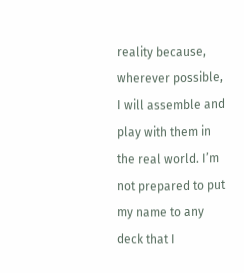reality because, wherever possible, I will assemble and play with them in the real world. I’m not prepared to put my name to any deck that I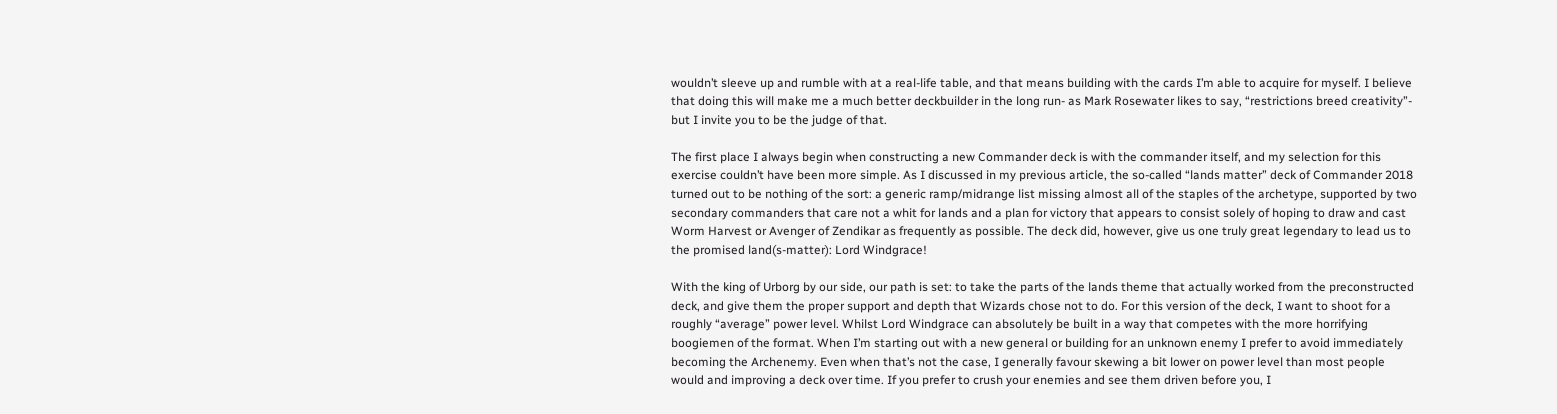wouldn’t sleeve up and rumble with at a real-life table, and that means building with the cards I’m able to acquire for myself. I believe that doing this will make me a much better deckbuilder in the long run- as Mark Rosewater likes to say, “restrictions breed creativity”- but I invite you to be the judge of that.

The first place I always begin when constructing a new Commander deck is with the commander itself, and my selection for this exercise couldn’t have been more simple. As I discussed in my previous article, the so-called “lands matter” deck of Commander 2018 turned out to be nothing of the sort: a generic ramp/midrange list missing almost all of the staples of the archetype, supported by two secondary commanders that care not a whit for lands and a plan for victory that appears to consist solely of hoping to draw and cast Worm Harvest or Avenger of Zendikar as frequently as possible. The deck did, however, give us one truly great legendary to lead us to the promised land(s-matter): Lord Windgrace!

With the king of Urborg by our side, our path is set: to take the parts of the lands theme that actually worked from the preconstructed deck, and give them the proper support and depth that Wizards chose not to do. For this version of the deck, I want to shoot for a roughly “average” power level. Whilst Lord Windgrace can absolutely be built in a way that competes with the more horrifying boogiemen of the format. When I’m starting out with a new general or building for an unknown enemy I prefer to avoid immediately becoming the Archenemy. Even when that’s not the case, I generally favour skewing a bit lower on power level than most people would and improving a deck over time. If you prefer to crush your enemies and see them driven before you, I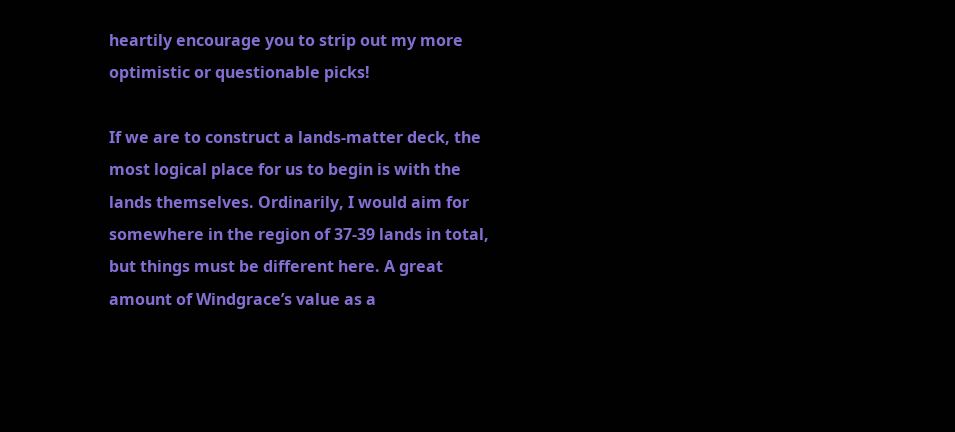heartily encourage you to strip out my more optimistic or questionable picks!

If we are to construct a lands-matter deck, the most logical place for us to begin is with the lands themselves. Ordinarily, I would aim for somewhere in the region of 37-39 lands in total, but things must be different here. A great amount of Windgrace’s value as a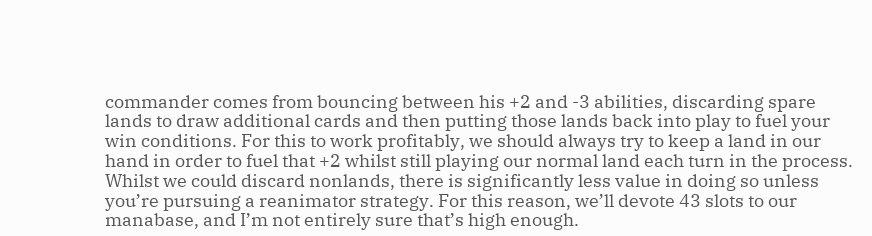commander comes from bouncing between his +2 and -3 abilities, discarding spare lands to draw additional cards and then putting those lands back into play to fuel your win conditions. For this to work profitably, we should always try to keep a land in our hand in order to fuel that +2 whilst still playing our normal land each turn in the process. Whilst we could discard nonlands, there is significantly less value in doing so unless you’re pursuing a reanimator strategy. For this reason, we’ll devote 43 slots to our manabase, and I’m not entirely sure that’s high enough.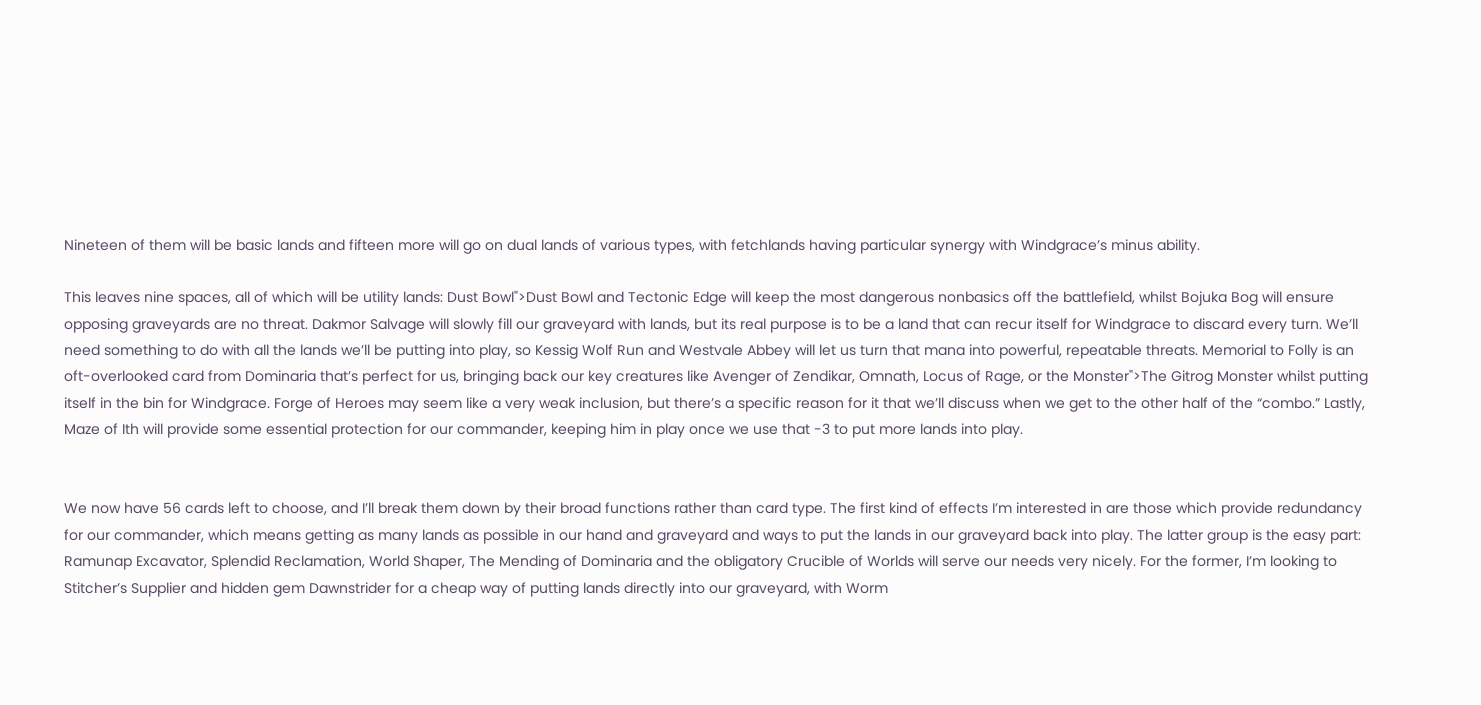Nineteen of them will be basic lands and fifteen more will go on dual lands of various types, with fetchlands having particular synergy with Windgrace’s minus ability.

This leaves nine spaces, all of which will be utility lands: Dust Bowl">Dust Bowl and Tectonic Edge will keep the most dangerous nonbasics off the battlefield, whilst Bojuka Bog will ensure opposing graveyards are no threat. Dakmor Salvage will slowly fill our graveyard with lands, but its real purpose is to be a land that can recur itself for Windgrace to discard every turn. We’ll need something to do with all the lands we’ll be putting into play, so Kessig Wolf Run and Westvale Abbey will let us turn that mana into powerful, repeatable threats. Memorial to Folly is an oft-overlooked card from Dominaria that’s perfect for us, bringing back our key creatures like Avenger of Zendikar, Omnath, Locus of Rage, or the Monster">The Gitrog Monster whilst putting itself in the bin for Windgrace. Forge of Heroes may seem like a very weak inclusion, but there’s a specific reason for it that we’ll discuss when we get to the other half of the “combo.” Lastly, Maze of Ith will provide some essential protection for our commander, keeping him in play once we use that -3 to put more lands into play.


We now have 56 cards left to choose, and I’ll break them down by their broad functions rather than card type. The first kind of effects I’m interested in are those which provide redundancy for our commander, which means getting as many lands as possible in our hand and graveyard and ways to put the lands in our graveyard back into play. The latter group is the easy part: Ramunap Excavator, Splendid Reclamation, World Shaper, The Mending of Dominaria and the obligatory Crucible of Worlds will serve our needs very nicely. For the former, I’m looking to Stitcher’s Supplier and hidden gem Dawnstrider for a cheap way of putting lands directly into our graveyard, with Worm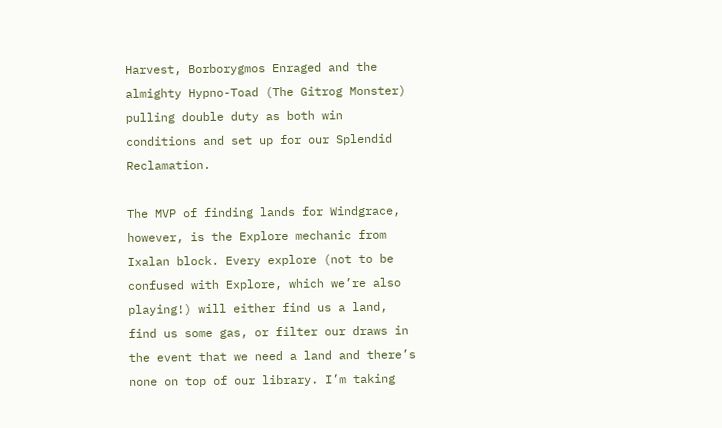Harvest, Borborygmos Enraged and the almighty Hypno-Toad (The Gitrog Monster) pulling double duty as both win conditions and set up for our Splendid Reclamation.

The MVP of finding lands for Windgrace, however, is the Explore mechanic from Ixalan block. Every explore (not to be confused with Explore, which we’re also playing!) will either find us a land, find us some gas, or filter our draws in the event that we need a land and there’s none on top of our library. I’m taking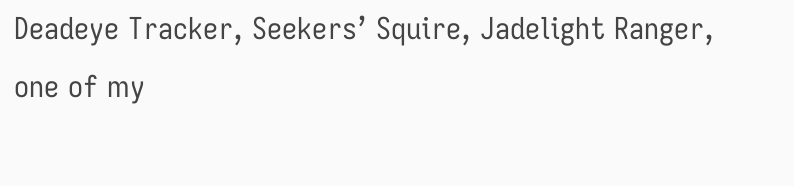Deadeye Tracker, Seekers’ Squire, Jadelight Ranger, one of my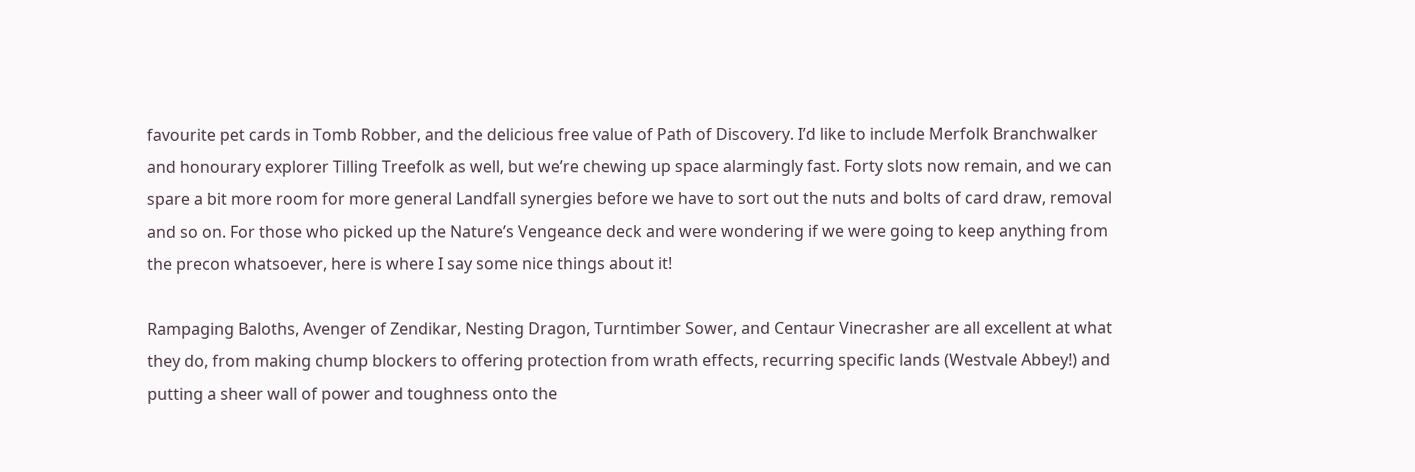favourite pet cards in Tomb Robber, and the delicious free value of Path of Discovery. I’d like to include Merfolk Branchwalker and honourary explorer Tilling Treefolk as well, but we’re chewing up space alarmingly fast. Forty slots now remain, and we can spare a bit more room for more general Landfall synergies before we have to sort out the nuts and bolts of card draw, removal and so on. For those who picked up the Nature’s Vengeance deck and were wondering if we were going to keep anything from the precon whatsoever, here is where I say some nice things about it!

Rampaging Baloths, Avenger of Zendikar, Nesting Dragon, Turntimber Sower, and Centaur Vinecrasher are all excellent at what they do, from making chump blockers to offering protection from wrath effects, recurring specific lands (Westvale Abbey!) and putting a sheer wall of power and toughness onto the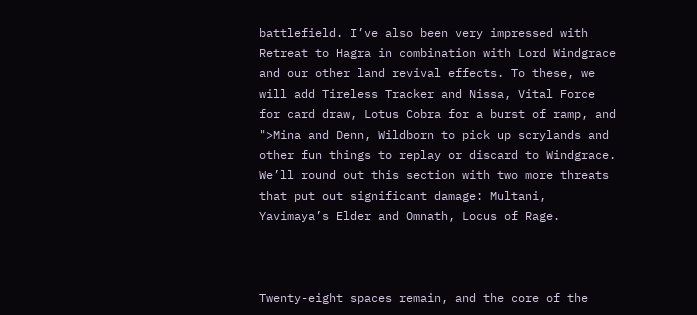battlefield. I’ve also been very impressed with Retreat to Hagra in combination with Lord Windgrace and our other land revival effects. To these, we will add Tireless Tracker and Nissa, Vital Force for card draw, Lotus Cobra for a burst of ramp, and ">Mina and Denn, Wildborn to pick up scrylands and other fun things to replay or discard to Windgrace. We’ll round out this section with two more threats that put out significant damage: Multani, Yavimaya’s Elder and Omnath, Locus of Rage.



Twenty-eight spaces remain, and the core of the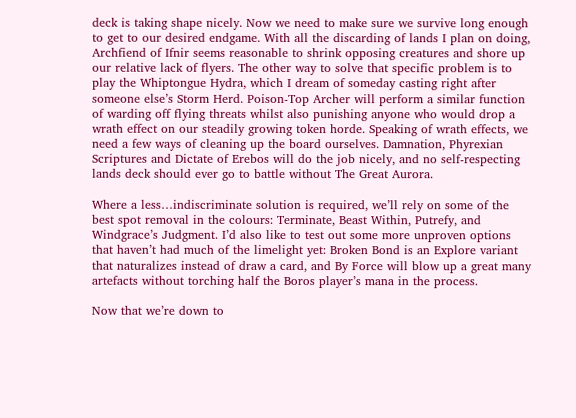deck is taking shape nicely. Now we need to make sure we survive long enough to get to our desired endgame. With all the discarding of lands I plan on doing, Archfiend of Ifnir seems reasonable to shrink opposing creatures and shore up our relative lack of flyers. The other way to solve that specific problem is to play the Whiptongue Hydra, which I dream of someday casting right after someone else’s Storm Herd. Poison-Top Archer will perform a similar function of warding off flying threats whilst also punishing anyone who would drop a wrath effect on our steadily growing token horde. Speaking of wrath effects, we need a few ways of cleaning up the board ourselves. Damnation, Phyrexian Scriptures and Dictate of Erebos will do the job nicely, and no self-respecting lands deck should ever go to battle without The Great Aurora.

Where a less…indiscriminate solution is required, we’ll rely on some of the best spot removal in the colours: Terminate, Beast Within, Putrefy, and Windgrace’s Judgment. I’d also like to test out some more unproven options that haven’t had much of the limelight yet: Broken Bond is an Explore variant that naturalizes instead of draw a card, and By Force will blow up a great many artefacts without torching half the Boros player’s mana in the process.

Now that we’re down to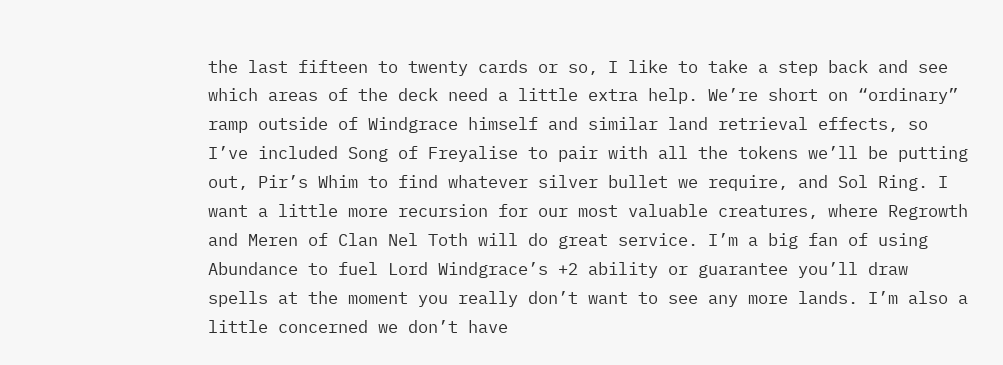the last fifteen to twenty cards or so, I like to take a step back and see which areas of the deck need a little extra help. We’re short on “ordinary” ramp outside of Windgrace himself and similar land retrieval effects, so I’ve included Song of Freyalise to pair with all the tokens we’ll be putting out, Pir’s Whim to find whatever silver bullet we require, and Sol Ring. I want a little more recursion for our most valuable creatures, where Regrowth and Meren of Clan Nel Toth will do great service. I’m a big fan of using Abundance to fuel Lord Windgrace’s +2 ability or guarantee you’ll draw spells at the moment you really don’t want to see any more lands. I’m also a little concerned we don’t have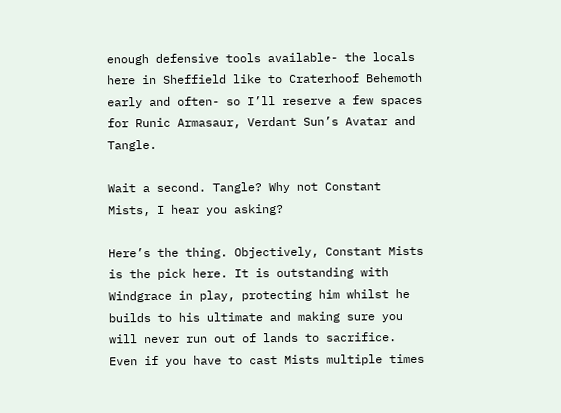enough defensive tools available- the locals here in Sheffield like to Craterhoof Behemoth early and often- so I’ll reserve a few spaces for Runic Armasaur, Verdant Sun’s Avatar and Tangle.

Wait a second. Tangle? Why not Constant Mists, I hear you asking?

Here’s the thing. Objectively, Constant Mists is the pick here. It is outstanding with Windgrace in play, protecting him whilst he builds to his ultimate and making sure you will never run out of lands to sacrifice. Even if you have to cast Mists multiple times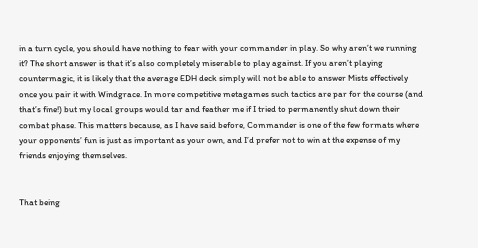in a turn cycle, you should have nothing to fear with your commander in play. So why aren’t we running it? The short answer is that it’s also completely miserable to play against. If you aren’t playing countermagic, it is likely that the average EDH deck simply will not be able to answer Mists effectively once you pair it with Windgrace. In more competitive metagames such tactics are par for the course (and that’s fine!) but my local groups would tar and feather me if I tried to permanently shut down their combat phase. This matters because, as I have said before, Commander is one of the few formats where your opponents’ fun is just as important as your own, and I’d prefer not to win at the expense of my friends enjoying themselves.


That being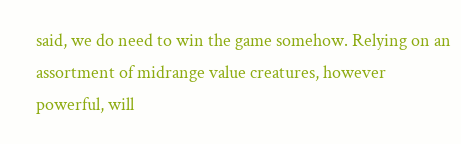said, we do need to win the game somehow. Relying on an assortment of midrange value creatures, however powerful, will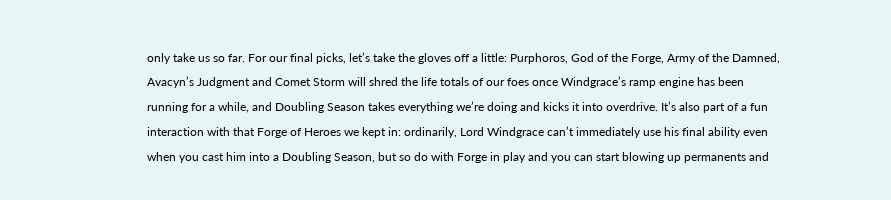only take us so far. For our final picks, let’s take the gloves off a little: Purphoros, God of the Forge, Army of the Damned, Avacyn’s Judgment and Comet Storm will shred the life totals of our foes once Windgrace’s ramp engine has been running for a while, and Doubling Season takes everything we’re doing and kicks it into overdrive. It’s also part of a fun interaction with that Forge of Heroes we kept in: ordinarily, Lord Windgrace can’t immediately use his final ability even when you cast him into a Doubling Season, but so do with Forge in play and you can start blowing up permanents and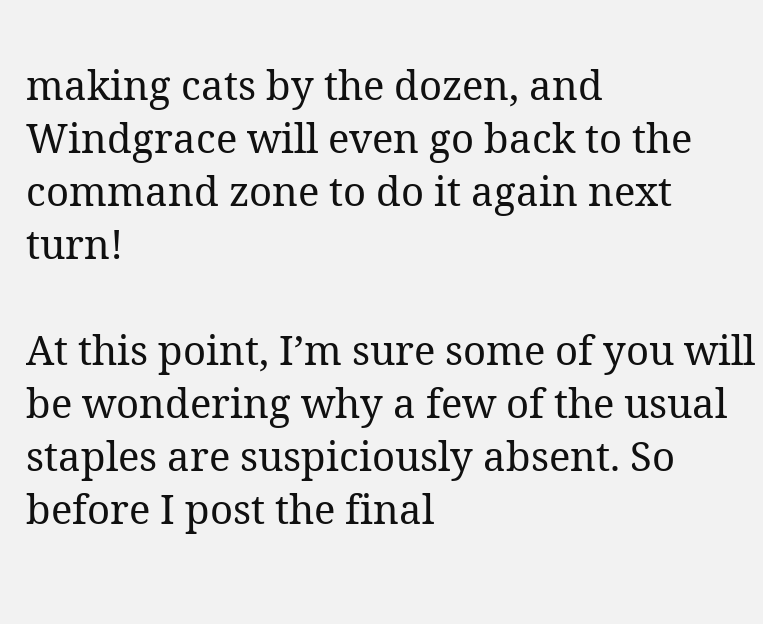making cats by the dozen, and Windgrace will even go back to the command zone to do it again next turn!

At this point, I’m sure some of you will be wondering why a few of the usual staples are suspiciously absent. So before I post the final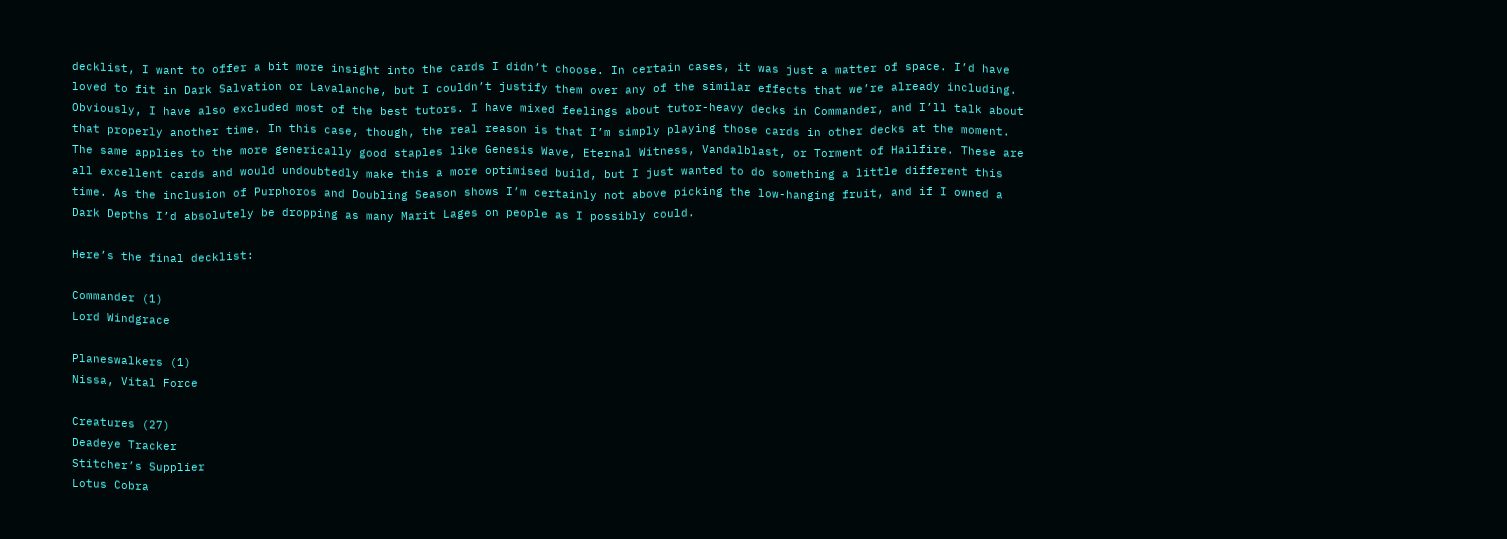decklist, I want to offer a bit more insight into the cards I didn’t choose. In certain cases, it was just a matter of space. I’d have loved to fit in Dark Salvation or Lavalanche, but I couldn’t justify them over any of the similar effects that we’re already including. Obviously, I have also excluded most of the best tutors. I have mixed feelings about tutor-heavy decks in Commander, and I’ll talk about that properly another time. In this case, though, the real reason is that I’m simply playing those cards in other decks at the moment. The same applies to the more generically good staples like Genesis Wave, Eternal Witness, Vandalblast, or Torment of Hailfire. These are all excellent cards and would undoubtedly make this a more optimised build, but I just wanted to do something a little different this time. As the inclusion of Purphoros and Doubling Season shows I’m certainly not above picking the low-hanging fruit, and if I owned a Dark Depths I’d absolutely be dropping as many Marit Lages on people as I possibly could.

Here’s the final decklist:

Commander (1)
Lord Windgrace

Planeswalkers (1)
Nissa, Vital Force

Creatures (27)
Deadeye Tracker
Stitcher’s Supplier
Lotus Cobra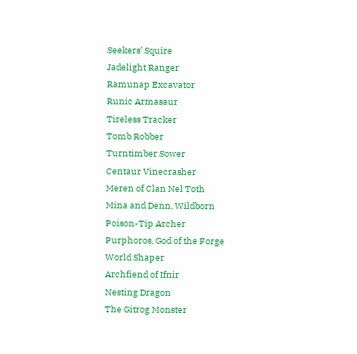Seekers’ Squire
Jadelight Ranger
Ramunap Excavator
Runic Armasaur
Tireless Tracker
Tomb Robber
Turntimber Sower
Centaur Vinecrasher
Meren of Clan Nel Toth
Mina and Denn, Wildborn
Poison-Tip Archer
Purphoros, God of the Forge
World Shaper
Archfiend of Ifnir
Nesting Dragon
The Gitrog Monster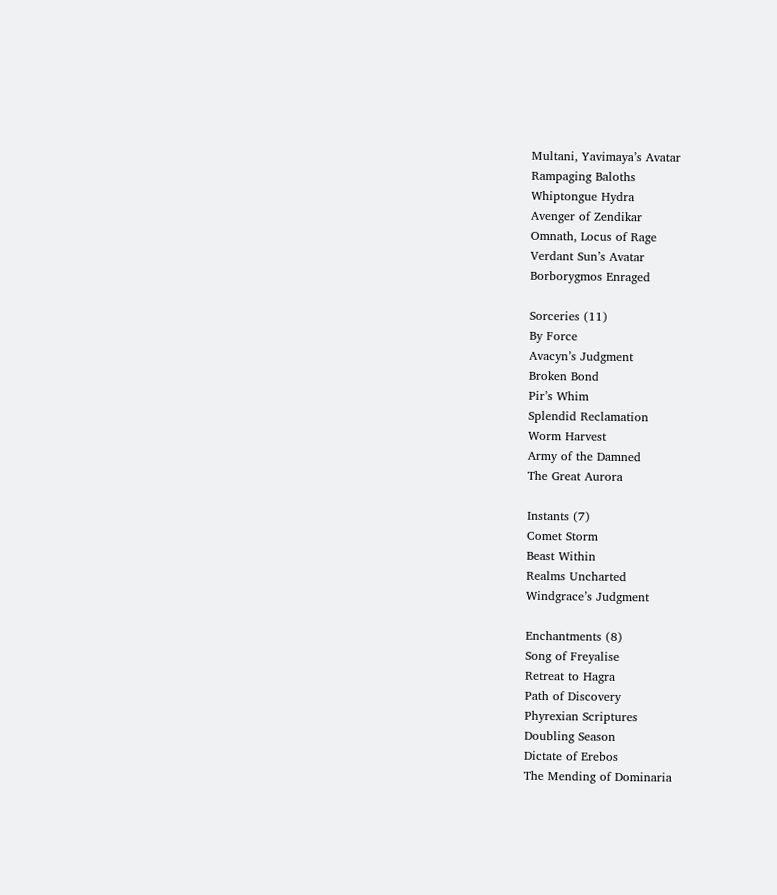Multani, Yavimaya’s Avatar
Rampaging Baloths
Whiptongue Hydra
Avenger of Zendikar
Omnath, Locus of Rage
Verdant Sun’s Avatar
Borborygmos Enraged

Sorceries (11)
By Force
Avacyn’s Judgment
Broken Bond
Pir’s Whim
Splendid Reclamation
Worm Harvest
Army of the Damned
The Great Aurora

Instants (7)
Comet Storm
Beast Within
Realms Uncharted
Windgrace’s Judgment

Enchantments (8)
Song of Freyalise
Retreat to Hagra
Path of Discovery
Phyrexian Scriptures
Doubling Season
Dictate of Erebos
The Mending of Dominaria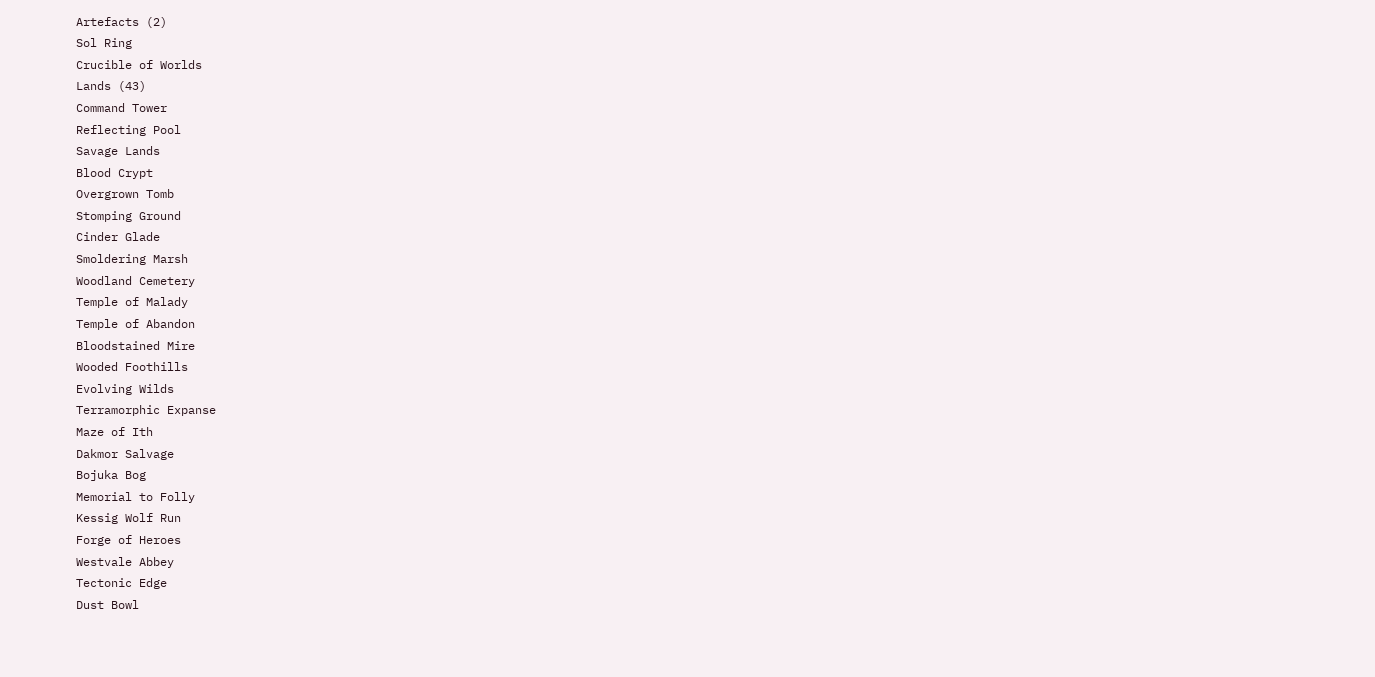Artefacts (2)
Sol Ring
Crucible of Worlds
Lands (43)
Command Tower
Reflecting Pool
Savage Lands
Blood Crypt
Overgrown Tomb
Stomping Ground
Cinder Glade
Smoldering Marsh
Woodland Cemetery
Temple of Malady
Temple of Abandon
Bloodstained Mire
Wooded Foothills
Evolving Wilds
Terramorphic Expanse
Maze of Ith
Dakmor Salvage
Bojuka Bog
Memorial to Folly
Kessig Wolf Run
Forge of Heroes
Westvale Abbey
Tectonic Edge
Dust Bowl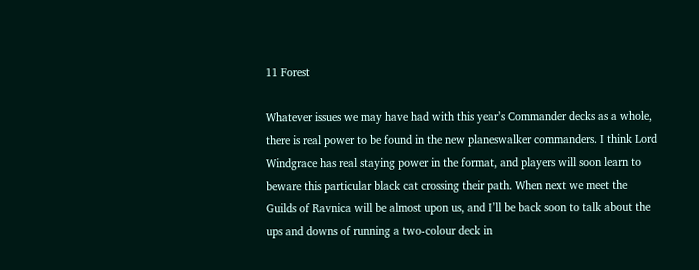11 Forest

Whatever issues we may have had with this year’s Commander decks as a whole, there is real power to be found in the new planeswalker commanders. I think Lord Windgrace has real staying power in the format, and players will soon learn to beware this particular black cat crossing their path. When next we meet the Guilds of Ravnica will be almost upon us, and I’ll be back soon to talk about the ups and downs of running a two-colour deck in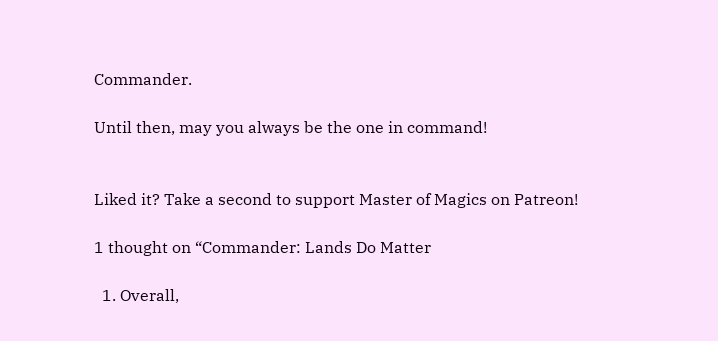Commander.

Until then, may you always be the one in command!


Liked it? Take a second to support Master of Magics on Patreon!

1 thought on “Commander: Lands Do Matter

  1. Overall,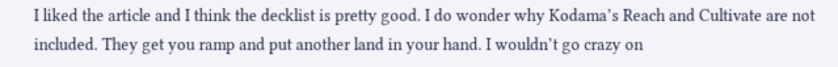I liked the article and I think the decklist is pretty good. I do wonder why Kodama’s Reach and Cultivate are not included. They get you ramp and put another land in your hand. I wouldn’t go crazy on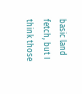basic land fetch, but I think those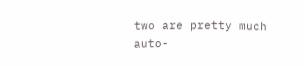two are pretty much auto-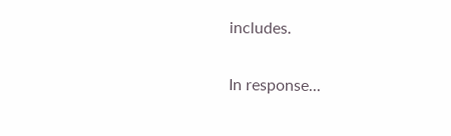includes.

In response...